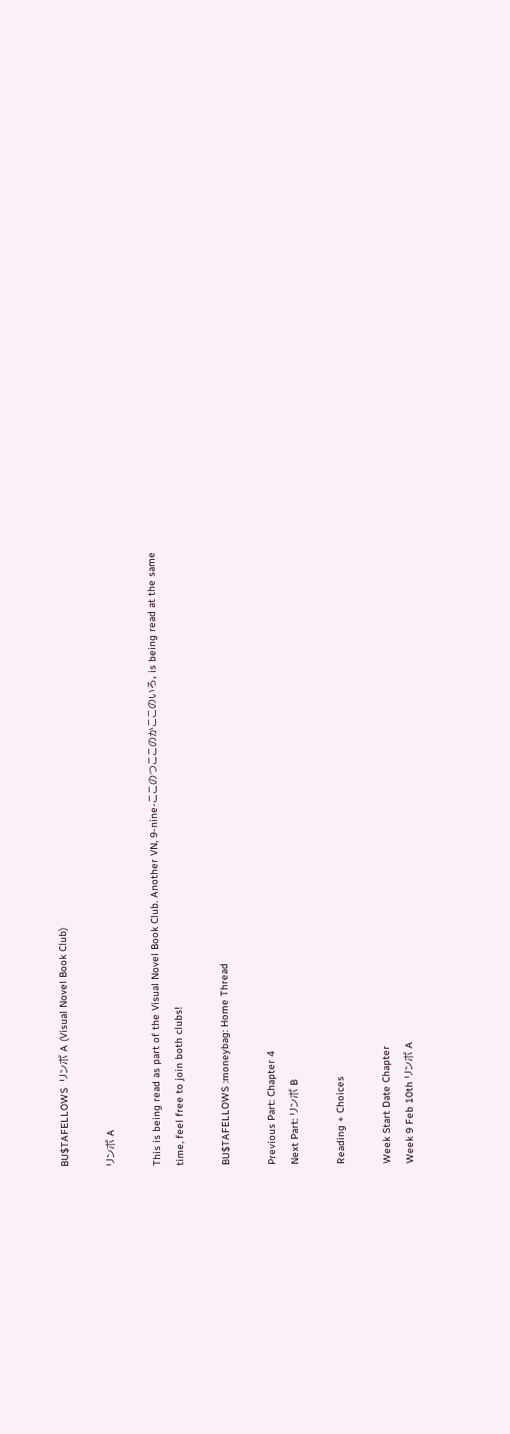BU$TAFELLOWS  リンボ A (Visual Novel Book Club)

リンボ A

This is being read as part of the Visual Novel Book Club. Another VN, 9-nine-ここのつここのかここのいろ, is being read at the same time, feel free to join both clubs!

BU$TAFELLOWS :moneybag: Home Thread

Previous Part: Chapter 4
Next Part: リンボ B

Reading + Choices

Week Start Date Chapter
Week 9 Feb 10th リンボ A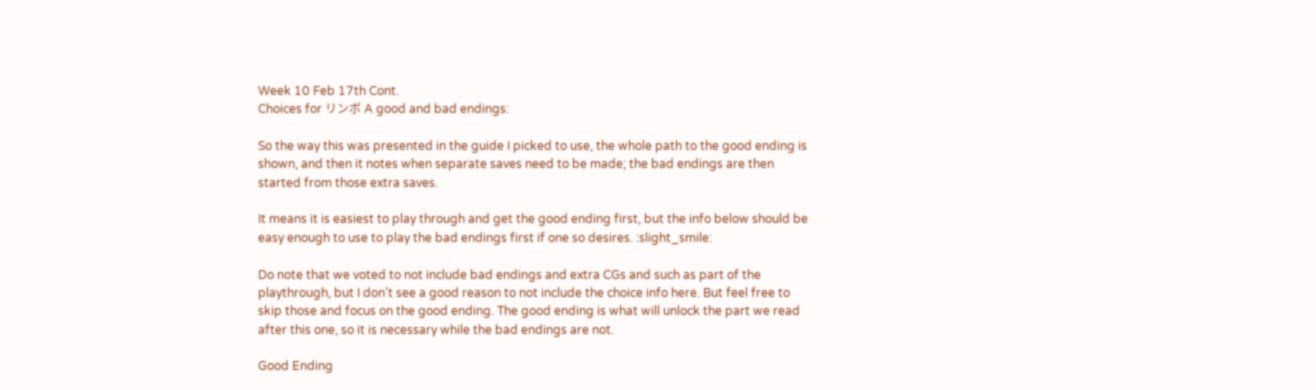Week 10 Feb 17th Cont.
Choices for リンボ A good and bad endings:

So the way this was presented in the guide I picked to use, the whole path to the good ending is shown, and then it notes when separate saves need to be made; the bad endings are then started from those extra saves.

It means it is easiest to play through and get the good ending first, but the info below should be easy enough to use to play the bad endings first if one so desires. :slight_smile:

Do note that we voted to not include bad endings and extra CGs and such as part of the playthrough, but I don’t see a good reason to not include the choice info here. But feel free to skip those and focus on the good ending. The good ending is what will unlock the part we read after this one, so it is necessary while the bad endings are not.

Good Ending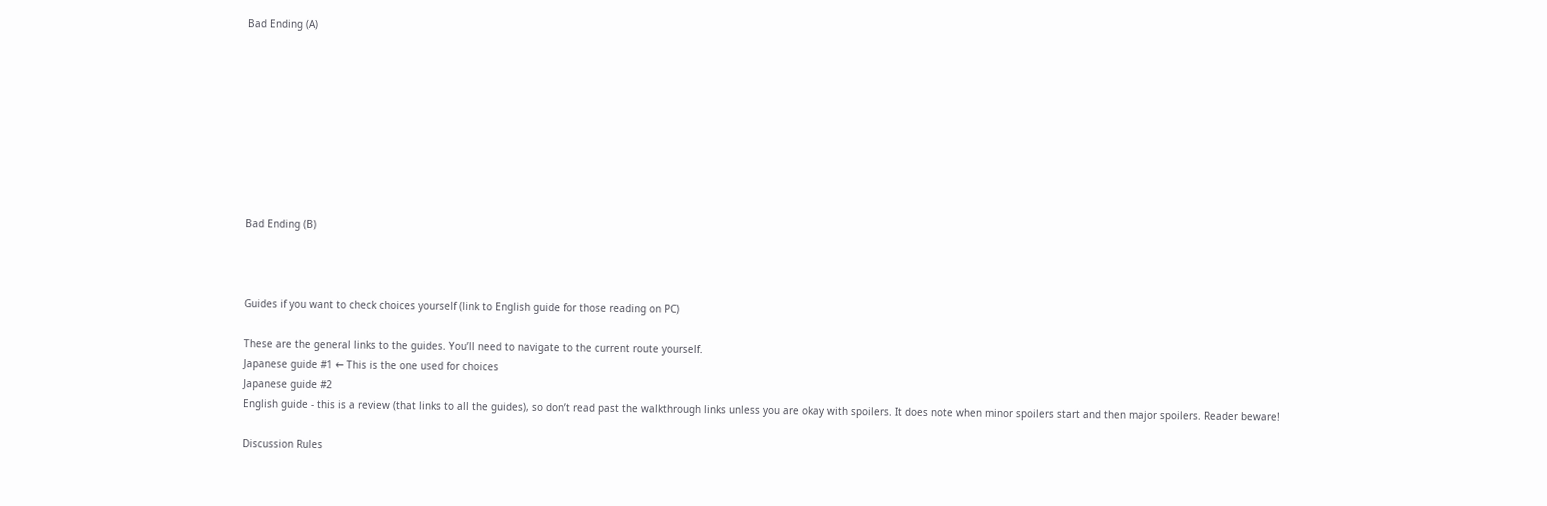Bad Ending (A)









Bad Ending (B)



Guides if you want to check choices yourself (link to English guide for those reading on PC)

These are the general links to the guides. You’ll need to navigate to the current route yourself.
Japanese guide #1 ← This is the one used for choices
Japanese guide #2
English guide - this is a review (that links to all the guides), so don’t read past the walkthrough links unless you are okay with spoilers. It does note when minor spoilers start and then major spoilers. Reader beware!

Discussion Rules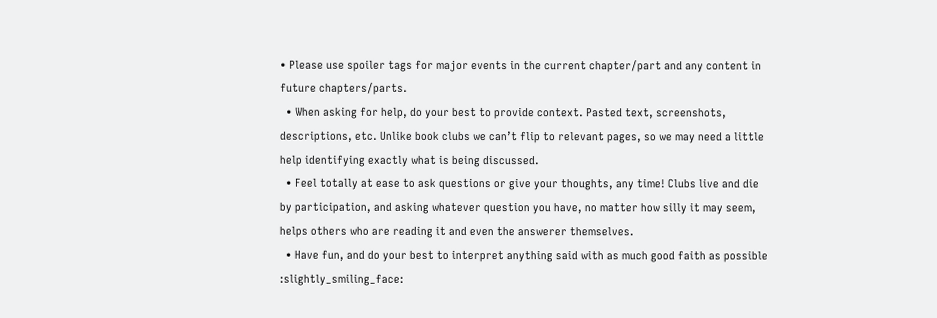• Please use spoiler tags for major events in the current chapter/part and any content in future chapters/parts.
  • When asking for help, do your best to provide context. Pasted text, screenshots, descriptions, etc. Unlike book clubs we can’t flip to relevant pages, so we may need a little help identifying exactly what is being discussed.
  • Feel totally at ease to ask questions or give your thoughts, any time! Clubs live and die by participation, and asking whatever question you have, no matter how silly it may seem, helps others who are reading it and even the answerer themselves.
  • Have fun, and do your best to interpret anything said with as much good faith as possible :slightly_smiling_face: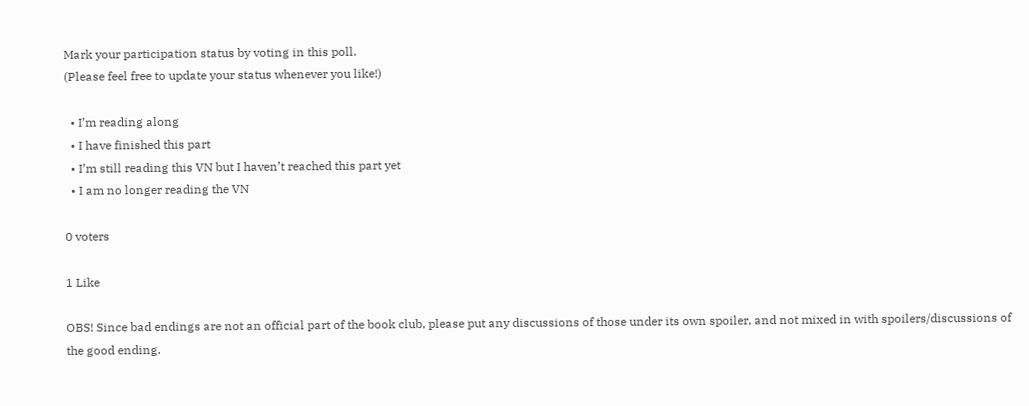Mark your participation status by voting in this poll.
(Please feel free to update your status whenever you like!)

  • I’m reading along
  • I have finished this part
  • I’m still reading this VN but I haven’t reached this part yet
  • I am no longer reading the VN

0 voters

1 Like

OBS! Since bad endings are not an official part of the book club, please put any discussions of those under its own spoiler, and not mixed in with spoilers/discussions of the good ending.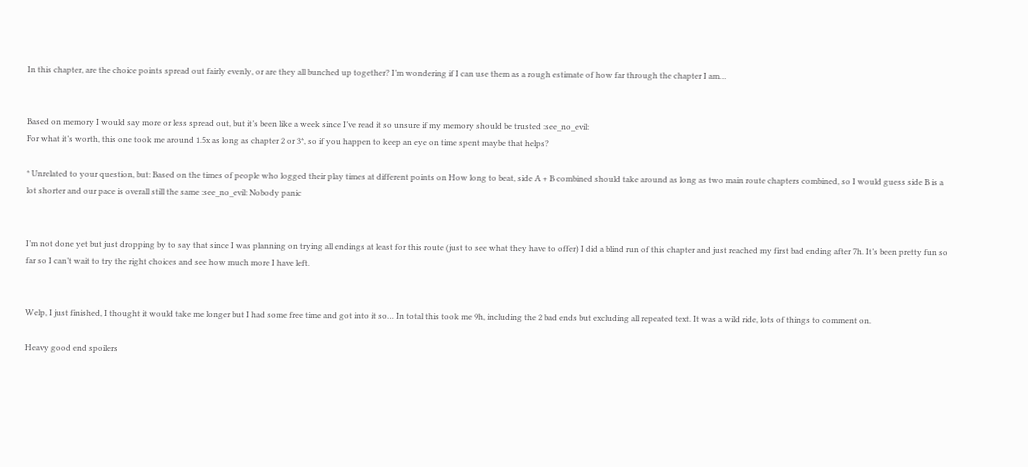In this chapter, are the choice points spread out fairly evenly, or are they all bunched up together? I’m wondering if I can use them as a rough estimate of how far through the chapter I am…


Based on memory I would say more or less spread out, but it’s been like a week since I’ve read it so unsure if my memory should be trusted :see_no_evil:
For what it’s worth, this one took me around 1.5x as long as chapter 2 or 3*, so if you happen to keep an eye on time spent maybe that helps?

* Unrelated to your question, but: Based on the times of people who logged their play times at different points on How long to beat, side A + B combined should take around as long as two main route chapters combined, so I would guess side B is a lot shorter and our pace is overall still the same :see_no_evil: Nobody panic


I’m not done yet but just dropping by to say that since I was planning on trying all endings at least for this route (just to see what they have to offer) I did a blind run of this chapter and just reached my first bad ending after 7h. It’s been pretty fun so far so I can’t wait to try the right choices and see how much more I have left.


Welp, I just finished, I thought it would take me longer but I had some free time and got into it so… In total this took me 9h, including the 2 bad ends but excluding all repeated text. It was a wild ride, lots of things to comment on.

Heavy good end spoilers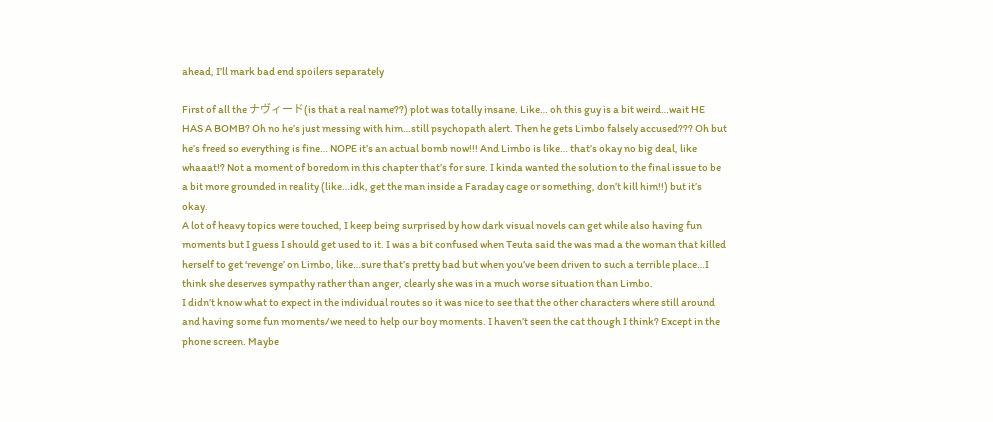ahead, I’ll mark bad end spoilers separately

First of all the ナヴィード(is that a real name??) plot was totally insane. Like… oh this guy is a bit weird…wait HE HAS A BOMB? Oh no he’s just messing with him…still psychopath alert. Then he gets Limbo falsely accused??? Oh but he’s freed so everything is fine… NOPE it’s an actual bomb now!!! And Limbo is like… that’s okay no big deal, like whaaat!? Not a moment of boredom in this chapter that’s for sure. I kinda wanted the solution to the final issue to be a bit more grounded in reality (like…idk, get the man inside a Faraday cage or something, don’t kill him!!) but it’s okay.
A lot of heavy topics were touched, I keep being surprised by how dark visual novels can get while also having fun moments but I guess I should get used to it. I was a bit confused when Teuta said the was mad a the woman that killed herself to get ‘revenge’ on Limbo, like…sure that’s pretty bad but when you’ve been driven to such a terrible place…I think she deserves sympathy rather than anger, clearly she was in a much worse situation than Limbo.
I didn’t know what to expect in the individual routes so it was nice to see that the other characters where still around and having some fun moments/we need to help our boy moments. I haven’t seen the cat though I think? Except in the phone screen. Maybe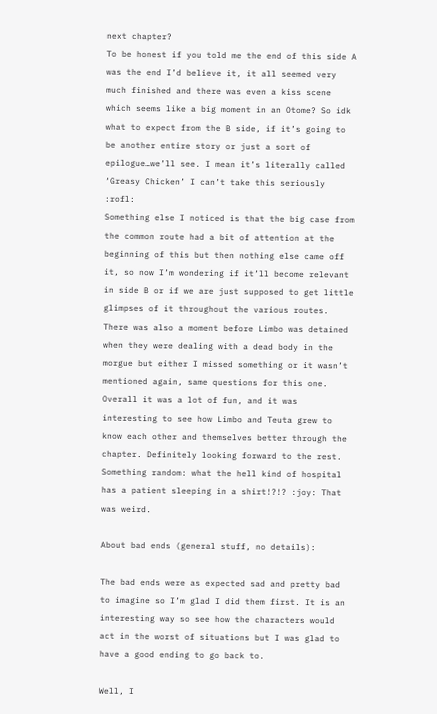next chapter?
To be honest if you told me the end of this side A was the end I’d believe it, it all seemed very much finished and there was even a kiss scene which seems like a big moment in an Otome? So idk what to expect from the B side, if it’s going to be another entire story or just a sort of epilogue…we’ll see. I mean it’s literally called ‘Greasy Chicken’ I can’t take this seriously :rofl:
Something else I noticed is that the big case from the common route had a bit of attention at the beginning of this but then nothing else came off it, so now I’m wondering if it’ll become relevant in side B or if we are just supposed to get little glimpses of it throughout the various routes. There was also a moment before Limbo was detained when they were dealing with a dead body in the morgue but either I missed something or it wasn’t mentioned again, same questions for this one.
Overall it was a lot of fun, and it was interesting to see how Limbo and Teuta grew to know each other and themselves better through the chapter. Definitely looking forward to the rest.
Something random: what the hell kind of hospital has a patient sleeping in a shirt!?!? :joy: That was weird.

About bad ends (general stuff, no details):

The bad ends were as expected sad and pretty bad to imagine so I’m glad I did them first. It is an interesting way so see how the characters would act in the worst of situations but I was glad to have a good ending to go back to.

Well, I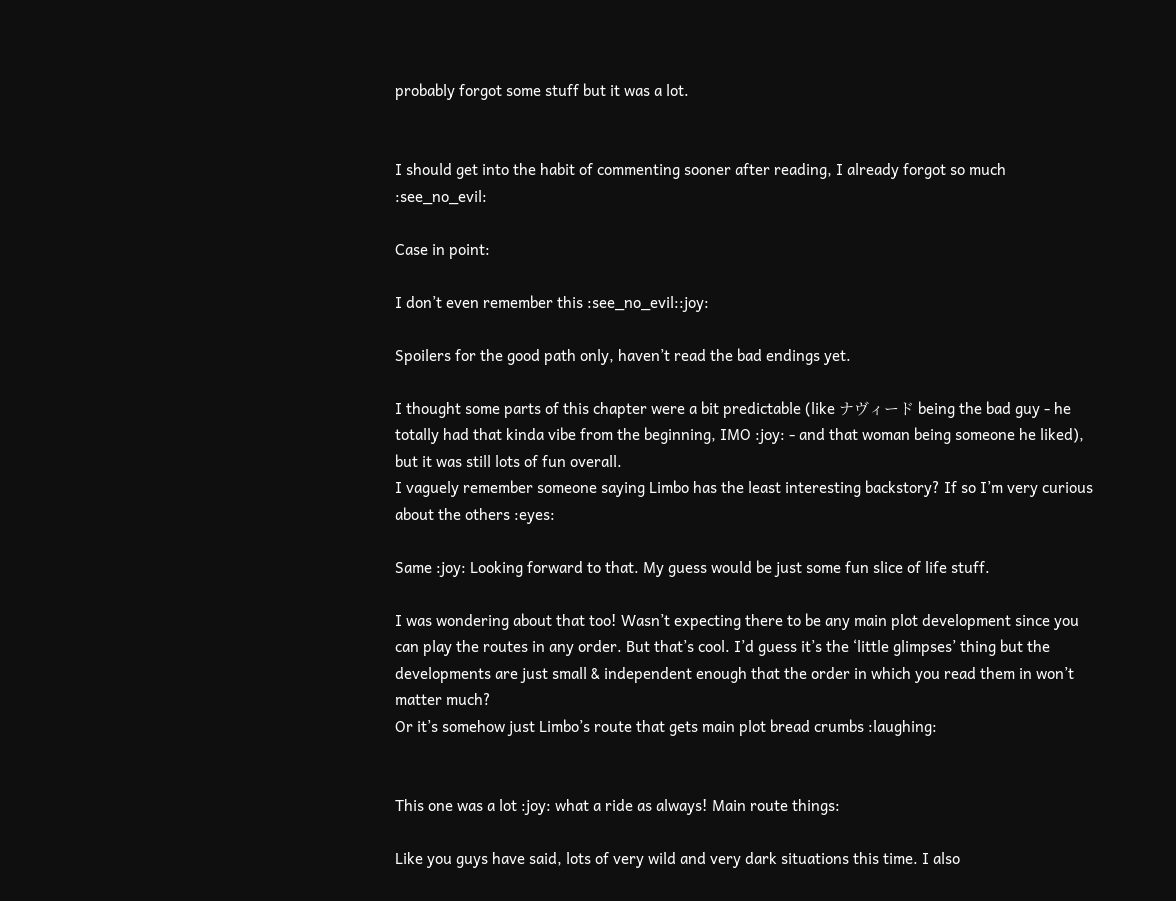probably forgot some stuff but it was a lot.


I should get into the habit of commenting sooner after reading, I already forgot so much :see_no_evil:

Case in point:

I don’t even remember this :see_no_evil::joy:

Spoilers for the good path only, haven’t read the bad endings yet.

I thought some parts of this chapter were a bit predictable (like ナヴィード being the bad guy - he totally had that kinda vibe from the beginning, IMO :joy: - and that woman being someone he liked), but it was still lots of fun overall.
I vaguely remember someone saying Limbo has the least interesting backstory? If so I’m very curious about the others :eyes:

Same :joy: Looking forward to that. My guess would be just some fun slice of life stuff.

I was wondering about that too! Wasn’t expecting there to be any main plot development since you can play the routes in any order. But that’s cool. I’d guess it’s the ‘little glimpses’ thing but the developments are just small & independent enough that the order in which you read them in won’t matter much?
Or it’s somehow just Limbo’s route that gets main plot bread crumbs :laughing:


This one was a lot :joy: what a ride as always! Main route things:

Like you guys have said, lots of very wild and very dark situations this time. I also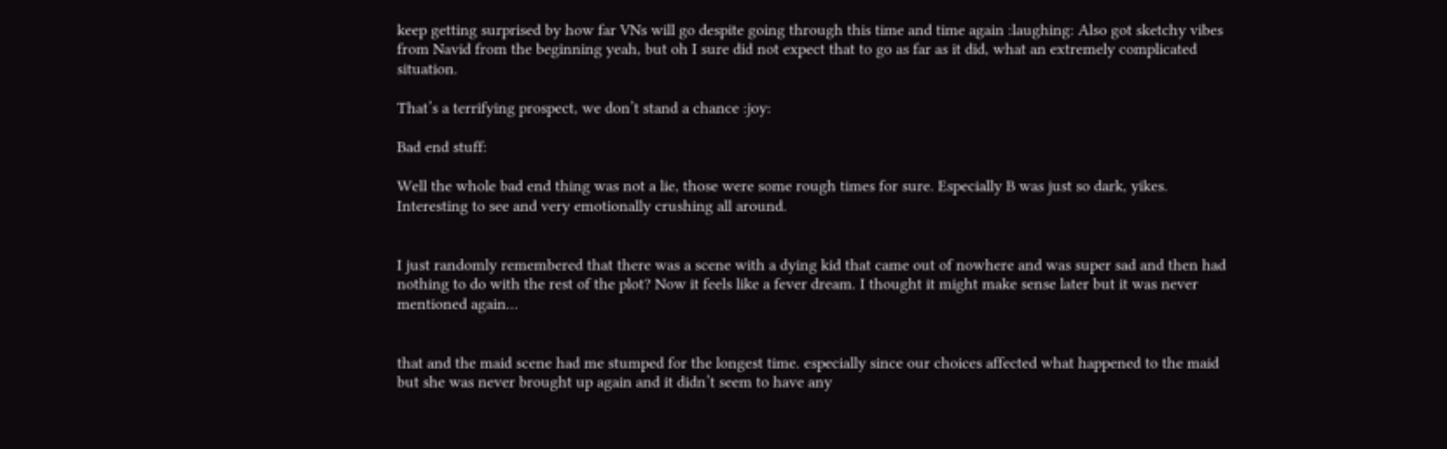keep getting surprised by how far VNs will go despite going through this time and time again :laughing: Also got sketchy vibes from Navid from the beginning yeah, but oh I sure did not expect that to go as far as it did, what an extremely complicated situation.

That’s a terrifying prospect, we don’t stand a chance :joy:

Bad end stuff:

Well the whole bad end thing was not a lie, those were some rough times for sure. Especially B was just so dark, yikes. Interesting to see and very emotionally crushing all around.


I just randomly remembered that there was a scene with a dying kid that came out of nowhere and was super sad and then had nothing to do with the rest of the plot? Now it feels like a fever dream. I thought it might make sense later but it was never mentioned again…


that and the maid scene had me stumped for the longest time. especially since our choices affected what happened to the maid but she was never brought up again and it didn’t seem to have any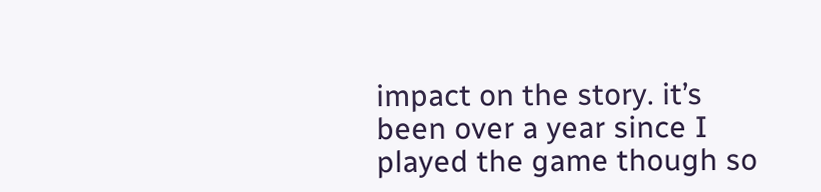impact on the story. it’s been over a year since I played the game though so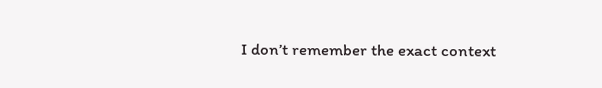I don’t remember the exact context